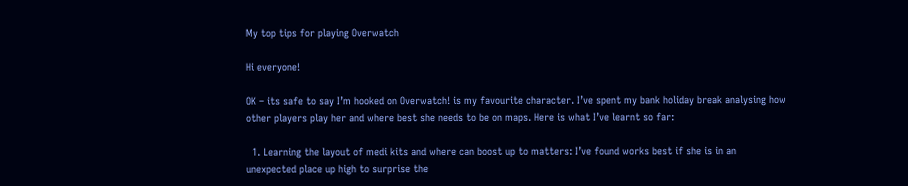My top tips for playing Overwatch

Hi everyone!

OK – its safe to say I’m hooked on Overwatch! is my favourite character. I’ve spent my bank holiday break analysing how other players play her and where best she needs to be on maps. Here is what I’ve learnt so far:

  1. Learning the layout of medi kits and where can boost up to matters: I’ve found works best if she is in an unexpected place up high to surprise the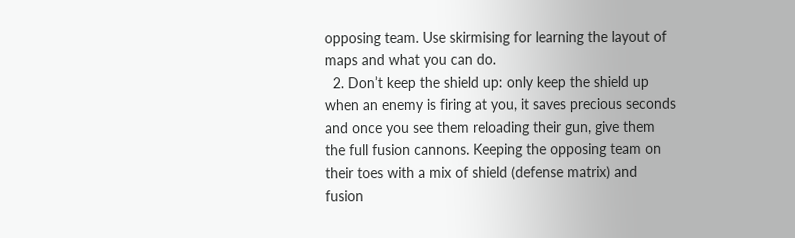opposing team. Use skirmising for learning the layout of maps and what you can do.
  2. Don’t keep the shield up: only keep the shield up when an enemy is firing at you, it saves precious seconds and once you see them reloading their gun, give them the full fusion cannons. Keeping the opposing team on their toes with a mix of shield (defense matrix) and fusion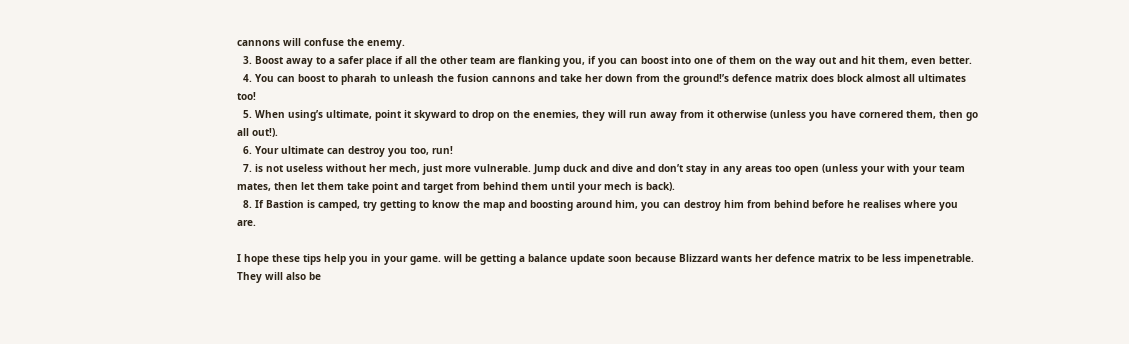cannons will confuse the enemy.
  3. Boost away to a safer place if all the other team are flanking you, if you can boost into one of them on the way out and hit them, even better.
  4. You can boost to pharah to unleash the fusion cannons and take her down from the ground!’s defence matrix does block almost all ultimates too!
  5. When using’s ultimate, point it skyward to drop on the enemies, they will run away from it otherwise (unless you have cornered them, then go all out!).
  6. Your ultimate can destroy you too, run!
  7. is not useless without her mech, just more vulnerable. Jump duck and dive and don’t stay in any areas too open (unless your with your team mates, then let them take point and target from behind them until your mech is back).
  8. If Bastion is camped, try getting to know the map and boosting around him, you can destroy him from behind before he realises where you are.

I hope these tips help you in your game. will be getting a balance update soon because Blizzard wants her defence matrix to be less impenetrable. They will also be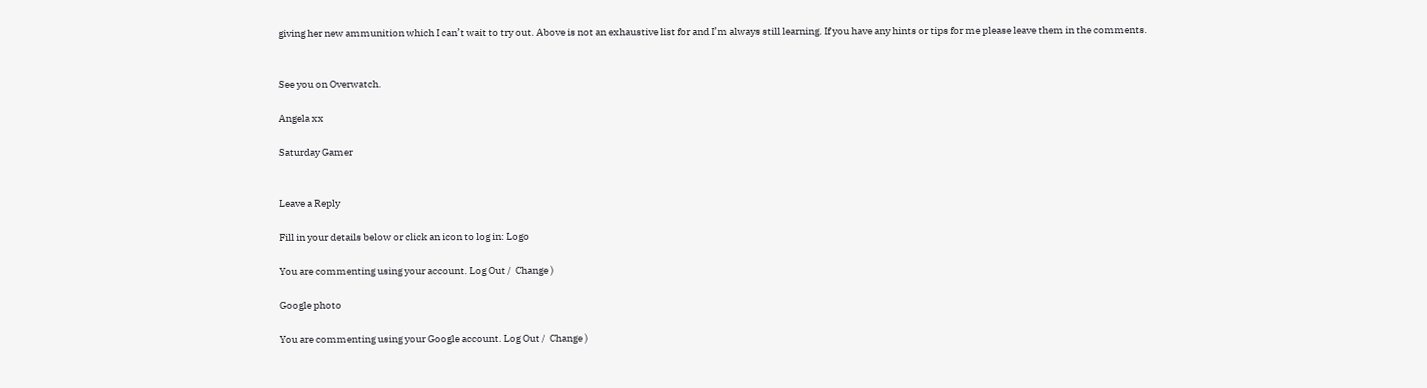giving her new ammunition which I can’t wait to try out. Above is not an exhaustive list for and I’m always still learning. If you have any hints or tips for me please leave them in the comments.


See you on Overwatch.

Angela xx

Saturday Gamer


Leave a Reply

Fill in your details below or click an icon to log in: Logo

You are commenting using your account. Log Out /  Change )

Google photo

You are commenting using your Google account. Log Out /  Change )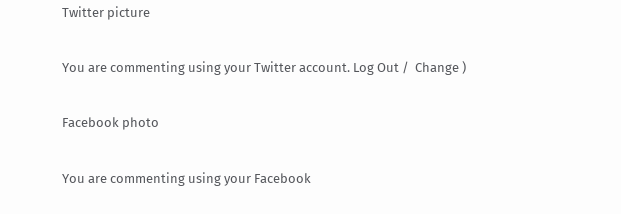Twitter picture

You are commenting using your Twitter account. Log Out /  Change )

Facebook photo

You are commenting using your Facebook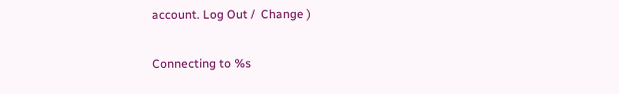account. Log Out /  Change )

Connecting to %s